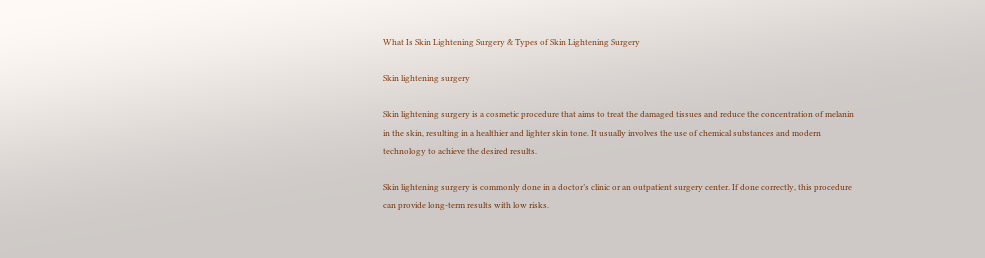What Is Skin Lightening Surgery & Types of Skin Lightening Surgery

Skin lightening surgery

Skin lightening surgery is a cosmetic procedure that aims to treat the damaged tissues and reduce the concentration of melanin in the skin, resulting in a healthier and lighter skin tone. It usually involves the use of chemical substances and modern technology to achieve the desired results.

Skin lightening surgery is commonly done in a doctor’s clinic or an outpatient surgery center. If done correctly, this procedure can provide long-term results with low risks.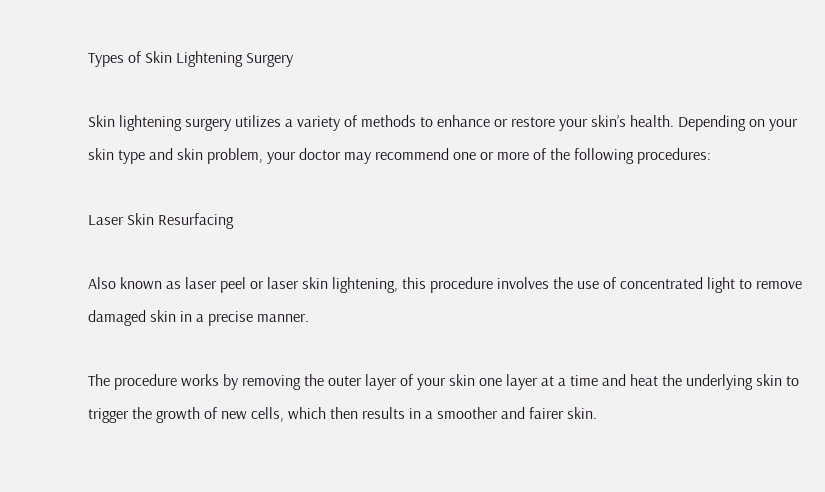Types of Skin Lightening Surgery

Skin lightening surgery utilizes a variety of methods to enhance or restore your skin’s health. Depending on your skin type and skin problem, your doctor may recommend one or more of the following procedures:

Laser Skin Resurfacing

Also known as laser peel or laser skin lightening, this procedure involves the use of concentrated light to remove damaged skin in a precise manner.

The procedure works by removing the outer layer of your skin one layer at a time and heat the underlying skin to trigger the growth of new cells, which then results in a smoother and fairer skin.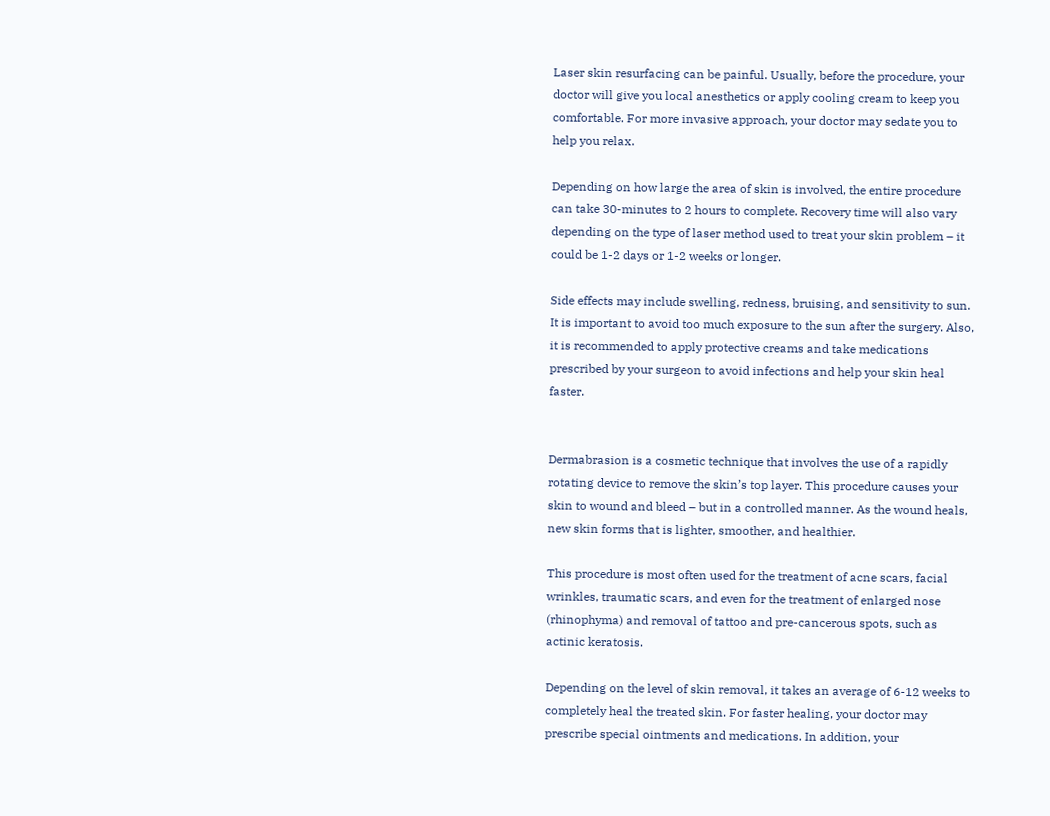Laser skin resurfacing can be painful. Usually, before the procedure, your doctor will give you local anesthetics or apply cooling cream to keep you comfortable. For more invasive approach, your doctor may sedate you to help you relax.

Depending on how large the area of skin is involved, the entire procedure can take 30-minutes to 2 hours to complete. Recovery time will also vary depending on the type of laser method used to treat your skin problem – it could be 1-2 days or 1-2 weeks or longer.

Side effects may include swelling, redness, bruising, and sensitivity to sun. It is important to avoid too much exposure to the sun after the surgery. Also, it is recommended to apply protective creams and take medications prescribed by your surgeon to avoid infections and help your skin heal faster.


Dermabrasion is a cosmetic technique that involves the use of a rapidly rotating device to remove the skin’s top layer. This procedure causes your skin to wound and bleed – but in a controlled manner. As the wound heals, new skin forms that is lighter, smoother, and healthier.

This procedure is most often used for the treatment of acne scars, facial wrinkles, traumatic scars, and even for the treatment of enlarged nose (rhinophyma) and removal of tattoo and pre-cancerous spots, such as actinic keratosis.

Depending on the level of skin removal, it takes an average of 6-12 weeks to completely heal the treated skin. For faster healing, your doctor may prescribe special ointments and medications. In addition, your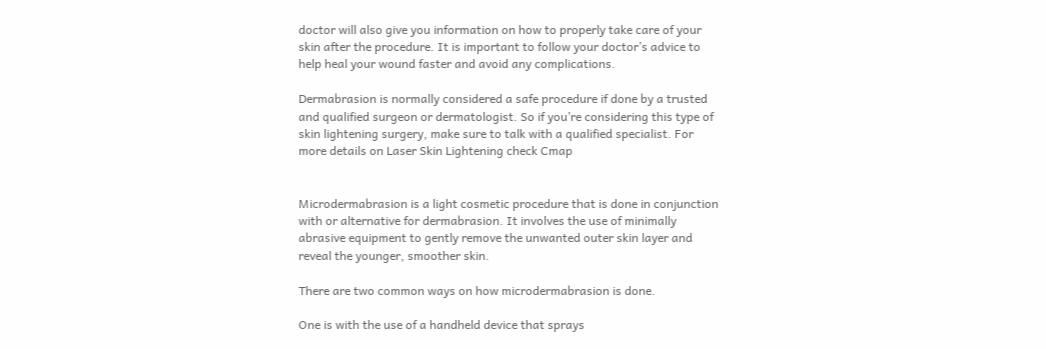doctor will also give you information on how to properly take care of your skin after the procedure. It is important to follow your doctor’s advice to help heal your wound faster and avoid any complications.

Dermabrasion is normally considered a safe procedure if done by a trusted and qualified surgeon or dermatologist. So if you’re considering this type of skin lightening surgery, make sure to talk with a qualified specialist. For more details on Laser Skin Lightening check Cmap


Microdermabrasion is a light cosmetic procedure that is done in conjunction with or alternative for dermabrasion. It involves the use of minimally abrasive equipment to gently remove the unwanted outer skin layer and reveal the younger, smoother skin.

There are two common ways on how microdermabrasion is done.

One is with the use of a handheld device that sprays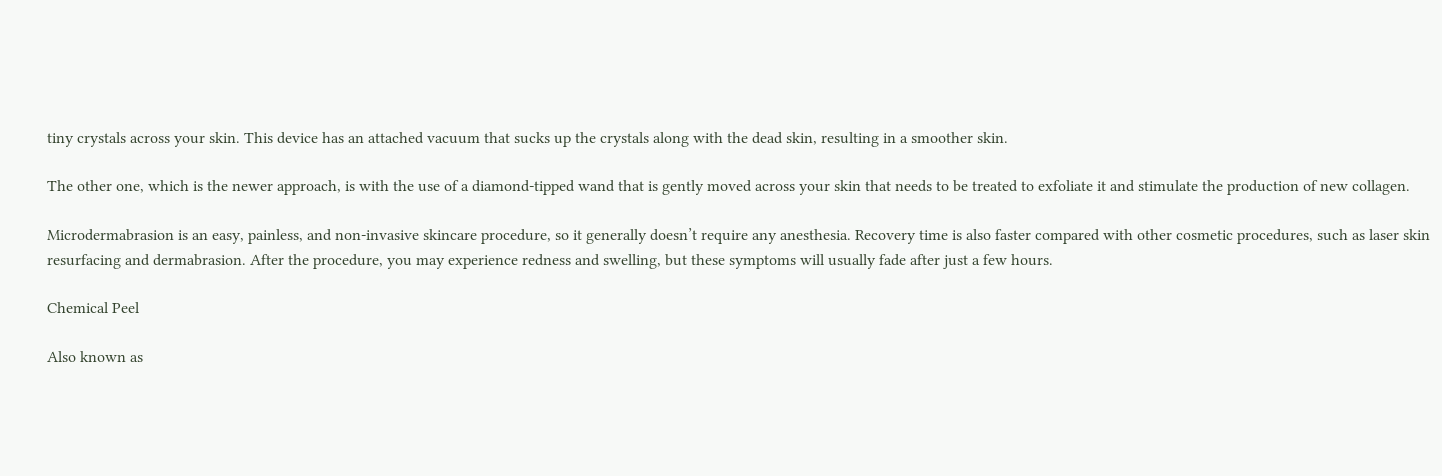tiny crystals across your skin. This device has an attached vacuum that sucks up the crystals along with the dead skin, resulting in a smoother skin.

The other one, which is the newer approach, is with the use of a diamond-tipped wand that is gently moved across your skin that needs to be treated to exfoliate it and stimulate the production of new collagen.

Microdermabrasion is an easy, painless, and non-invasive skincare procedure, so it generally doesn’t require any anesthesia. Recovery time is also faster compared with other cosmetic procedures, such as laser skin resurfacing and dermabrasion. After the procedure, you may experience redness and swelling, but these symptoms will usually fade after just a few hours.

Chemical Peel

Also known as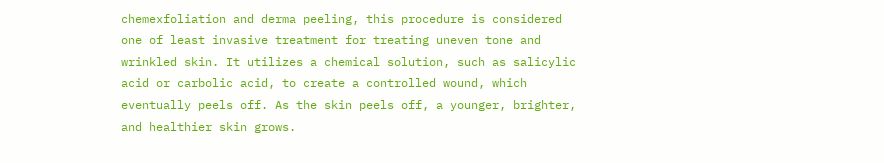chemexfoliation and derma peeling, this procedure is considered one of least invasive treatment for treating uneven tone and wrinkled skin. It utilizes a chemical solution, such as salicylic acid or carbolic acid, to create a controlled wound, which eventually peels off. As the skin peels off, a younger, brighter, and healthier skin grows.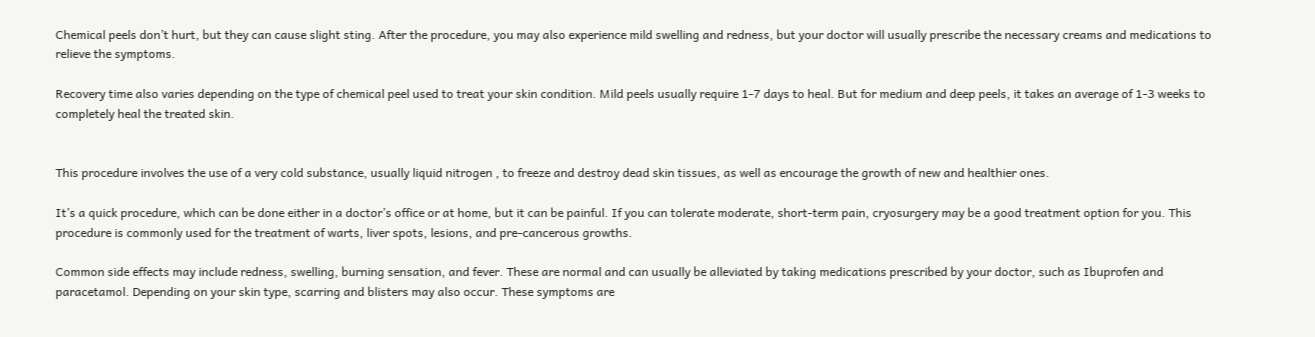Chemical peels don’t hurt, but they can cause slight sting. After the procedure, you may also experience mild swelling and redness, but your doctor will usually prescribe the necessary creams and medications to relieve the symptoms.

Recovery time also varies depending on the type of chemical peel used to treat your skin condition. Mild peels usually require 1-7 days to heal. But for medium and deep peels, it takes an average of 1-3 weeks to completely heal the treated skin.


This procedure involves the use of a very cold substance, usually liquid nitrogen , to freeze and destroy dead skin tissues, as well as encourage the growth of new and healthier ones.

It’s a quick procedure, which can be done either in a doctor’s office or at home, but it can be painful. If you can tolerate moderate, short-term pain, cryosurgery may be a good treatment option for you. This procedure is commonly used for the treatment of warts, liver spots, lesions, and pre-cancerous growths.

Common side effects may include redness, swelling, burning sensation, and fever. These are normal and can usually be alleviated by taking medications prescribed by your doctor, such as Ibuprofen and paracetamol. Depending on your skin type, scarring and blisters may also occur. These symptoms are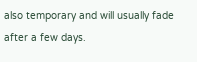also temporary and will usually fade after a few days.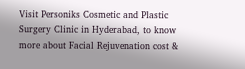Visit Personiks Cosmetic and Plastic Surgery Clinic in Hyderabad, to know more about Facial Rejuvenation cost &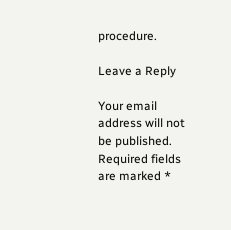procedure.

Leave a Reply

Your email address will not be published. Required fields are marked *